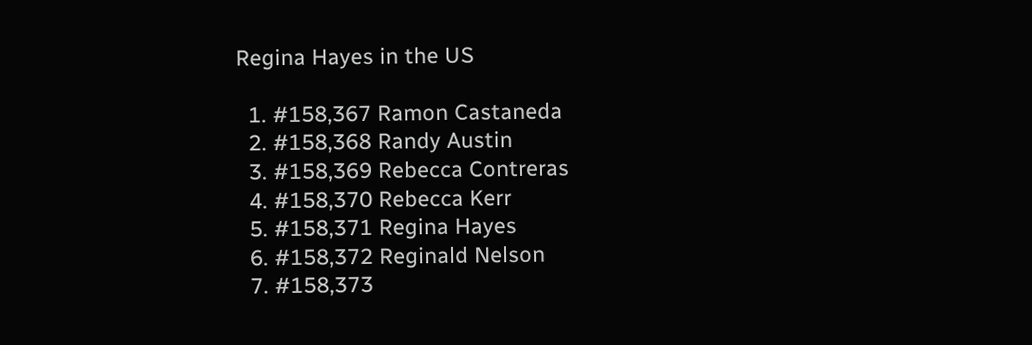Regina Hayes in the US

  1. #158,367 Ramon Castaneda
  2. #158,368 Randy Austin
  3. #158,369 Rebecca Contreras
  4. #158,370 Rebecca Kerr
  5. #158,371 Regina Hayes
  6. #158,372 Reginald Nelson
  7. #158,373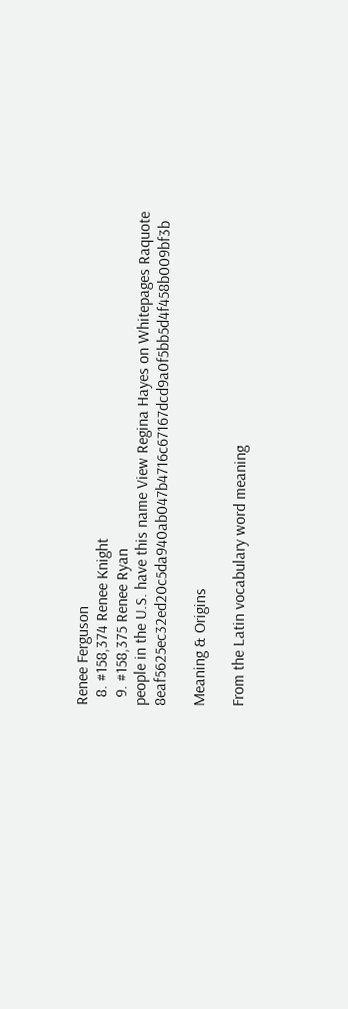Renee Ferguson
  8. #158,374 Renee Knight
  9. #158,375 Renee Ryan
people in the U.S. have this name View Regina Hayes on Whitepages Raquote 8eaf5625ec32ed20c5da940ab047b4716c67167dcd9a0f5bb5d4f458b009bf3b

Meaning & Origins

From the Latin vocabulary word meaning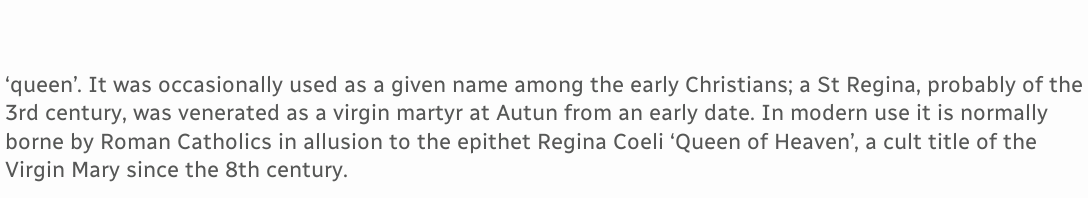‘queen’. It was occasionally used as a given name among the early Christians; a St Regina, probably of the 3rd century, was venerated as a virgin martyr at Autun from an early date. In modern use it is normally borne by Roman Catholics in allusion to the epithet Regina Coeli ‘Queen of Heaven’, a cult title of the Virgin Mary since the 8th century.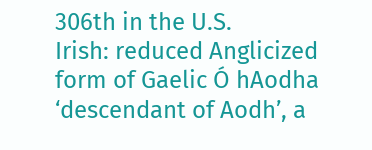306th in the U.S.
Irish: reduced Anglicized form of Gaelic Ó hAodha ‘descendant of Aodh’, a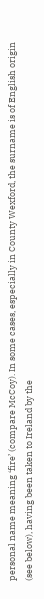personal name meaning ‘fire’ (compare McCoy). In some cases, especially in County Wexford, the surname is of English origin (see below), having been taken to Ireland by the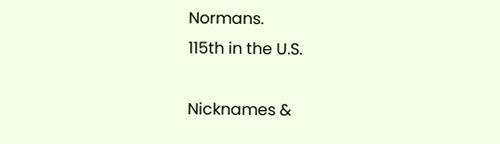Normans.
115th in the U.S.

Nicknames &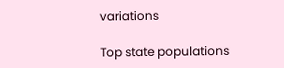variations

Top state populations